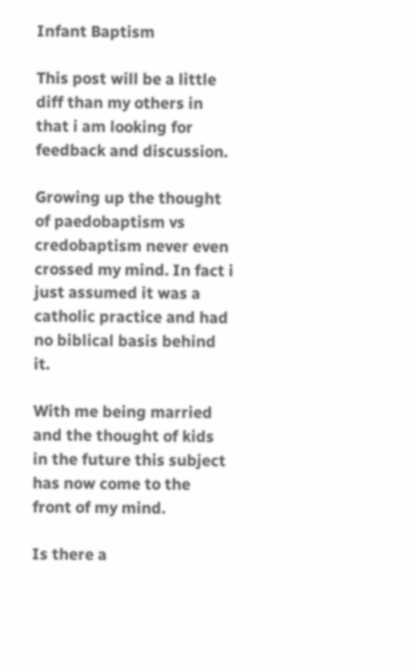Infant Baptism

This post will be a little diff than my others in that i am looking for feedback and discussion.

Growing up the thought of paedobaptism vs credobaptism never even crossed my mind. In fact i just assumed it was a catholic practice and had no biblical basis behind it.

With me being married and the thought of kids in the future this subject has now come to the front of my mind.

Is there a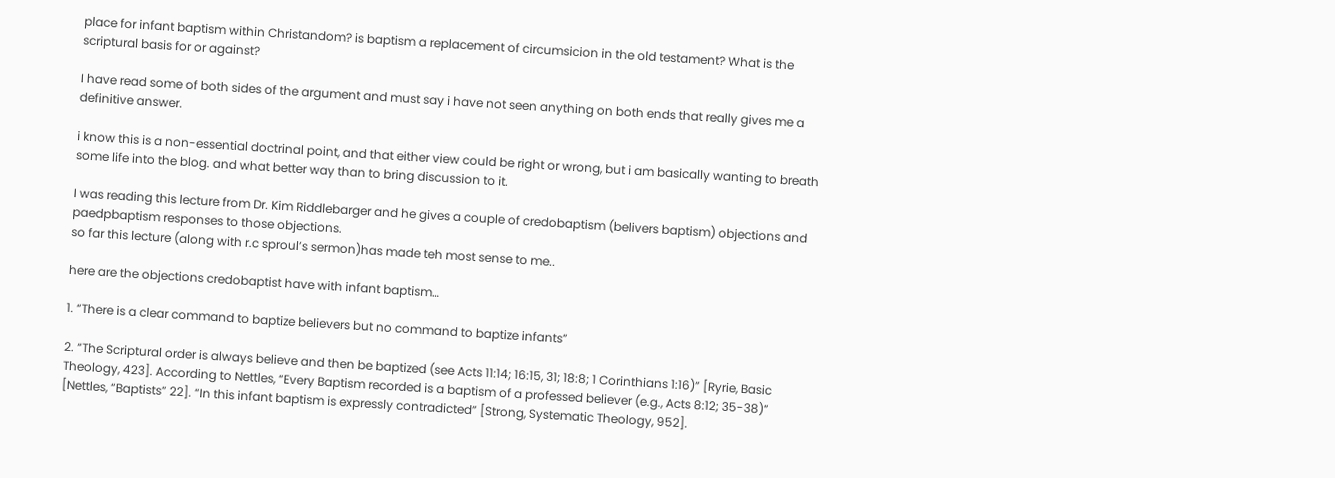place for infant baptism within Christandom? is baptism a replacement of circumsicion in the old testament? What is the scriptural basis for or against?

I have read some of both sides of the argument and must say i have not seen anything on both ends that really gives me a definitive answer.

i know this is a non-essential doctrinal point, and that either view could be right or wrong, but i am basically wanting to breath some life into the blog. and what better way than to bring discussion to it.

I was reading this lecture from Dr. Kim Riddlebarger and he gives a couple of credobaptism (belivers baptism) objections and paedpbaptism responses to those objections.
so far this lecture (along with r.c sproul’s sermon)has made teh most sense to me..

here are the objections credobaptist have with infant baptism…

1. “There is a clear command to baptize believers but no command to baptize infants”

2. “The Scriptural order is always believe and then be baptized (see Acts 11:14; 16:15, 31; 18:8; 1 Corinthians 1:16)” [Ryrie, Basic Theology, 423]. According to Nettles, “Every Baptism recorded is a baptism of a professed believer (e.g., Acts 8:12; 35-38)” [Nettles, “Baptists” 22]. “In this infant baptism is expressly contradicted” [Strong, Systematic Theology, 952].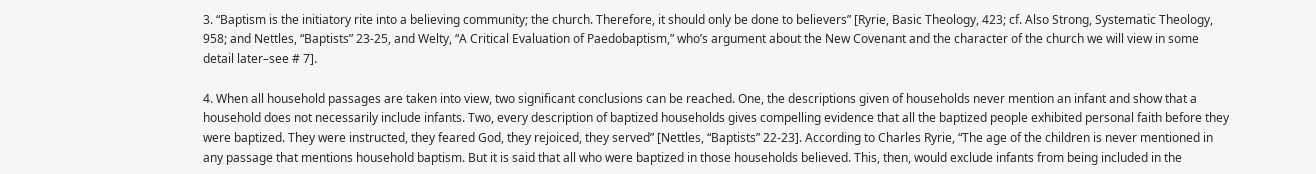3. “Baptism is the initiatory rite into a believing community; the church. Therefore, it should only be done to believers” [Ryrie, Basic Theology, 423; cf. Also Strong, Systematic Theology, 958; and Nettles, “Baptists” 23-25, and Welty, “A Critical Evaluation of Paedobaptism,” who’s argument about the New Covenant and the character of the church we will view in some detail later–see # 7].

4. When all household passages are taken into view, two significant conclusions can be reached. One, the descriptions given of households never mention an infant and show that a household does not necessarily include infants. Two, every description of baptized households gives compelling evidence that all the baptized people exhibited personal faith before they were baptized. They were instructed, they feared God, they rejoiced, they served” [Nettles, “Baptists” 22-23]. According to Charles Ryrie, “The age of the children is never mentioned in any passage that mentions household baptism. But it is said that all who were baptized in those households believed. This, then, would exclude infants from being included in the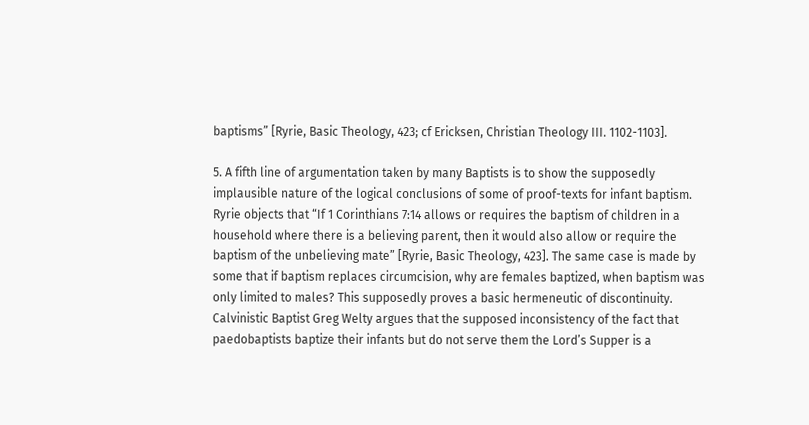baptisms” [Ryrie, Basic Theology, 423; cf Ericksen, Christian Theology III. 1102-1103].

5. A fifth line of argumentation taken by many Baptists is to show the supposedly implausible nature of the logical conclusions of some of proof-texts for infant baptism. Ryrie objects that “If 1 Corinthians 7:14 allows or requires the baptism of children in a household where there is a believing parent, then it would also allow or require the baptism of the unbelieving mate” [Ryrie, Basic Theology, 423]. The same case is made by some that if baptism replaces circumcision, why are females baptized, when baptism was only limited to males? This supposedly proves a basic hermeneutic of discontinuity. Calvinistic Baptist Greg Welty argues that the supposed inconsistency of the fact that paedobaptists baptize their infants but do not serve them the Lord’s Supper is a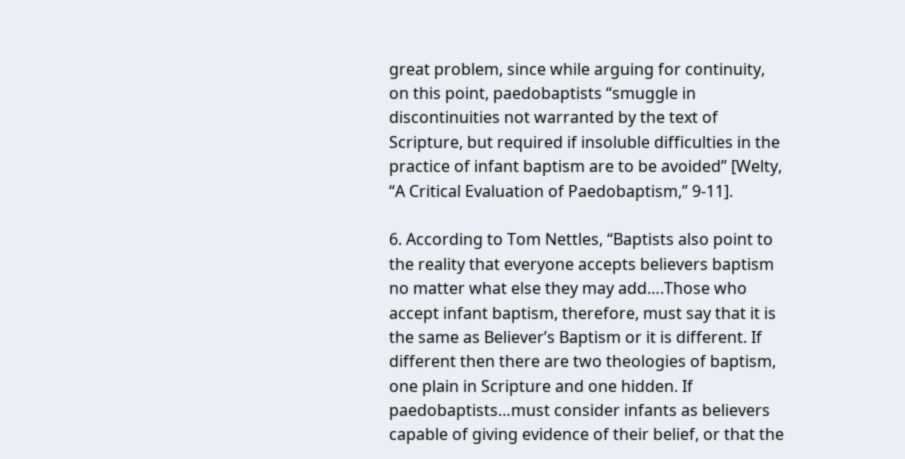great problem, since while arguing for continuity, on this point, paedobaptists “smuggle in discontinuities not warranted by the text of Scripture, but required if insoluble difficulties in the practice of infant baptism are to be avoided” [Welty, “A Critical Evaluation of Paedobaptism,” 9-11].

6. According to Tom Nettles, “Baptists also point to the reality that everyone accepts believers baptism no matter what else they may add….Those who accept infant baptism, therefore, must say that it is the same as Believer’s Baptism or it is different. If different then there are two theologies of baptism, one plain in Scripture and one hidden. If paedobaptists…must consider infants as believers capable of giving evidence of their belief, or that the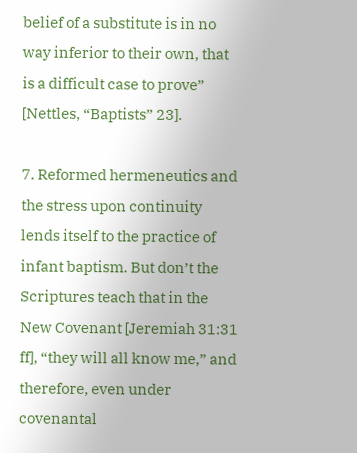belief of a substitute is in no way inferior to their own, that is a difficult case to prove” [Nettles, “Baptists” 23].

7. Reformed hermeneutics and the stress upon continuity lends itself to the practice of infant baptism. But don’t the Scriptures teach that in the New Covenant [Jeremiah 31:31 ff], “they will all know me,” and therefore, even under covenantal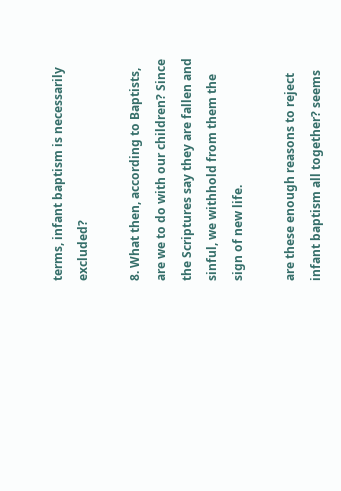terms, infant baptism is necessarily excluded?

8. What then, according to Baptists, are we to do with our children? Since the Scriptures say they are fallen and sinful, we withhold from them the sign of new life.

are these enough reasons to reject infant baptism all together? seems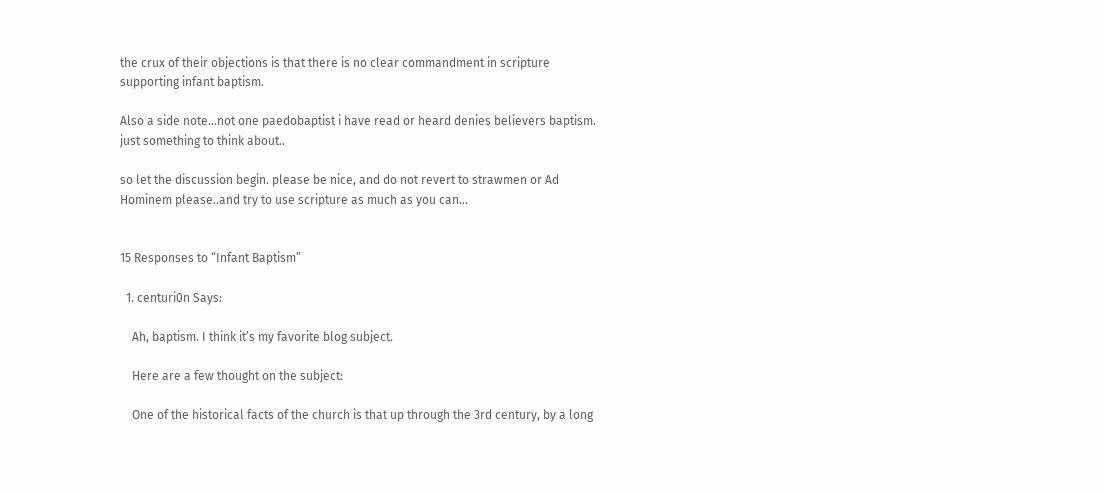the crux of their objections is that there is no clear commandment in scripture supporting infant baptism.

Also a side note…not one paedobaptist i have read or heard denies believers baptism. just something to think about..

so let the discussion begin. please be nice, and do not revert to strawmen or Ad Hominem please..and try to use scripture as much as you can…


15 Responses to “Infant Baptism”

  1. centuri0n Says:

    Ah, baptism. I think it’s my favorite blog subject.

    Here are a few thought on the subject:

    One of the historical facts of the church is that up through the 3rd century, by a long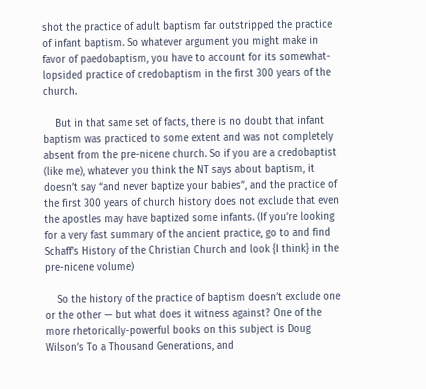shot the practice of adult baptism far outstripped the practice of infant baptism. So whatever argument you might make in favor of paedobaptism, you have to account for its somewhat-lopsided practice of credobaptism in the first 300 years of the church.

    But in that same set of facts, there is no doubt that infant baptism was practiced to some extent and was not completely absent from the pre-nicene church. So if you are a credobaptist (like me), whatever you think the NT says about baptism, it doesn’t say “and never baptize your babies”, and the practice of the first 300 years of church history does not exclude that even the apostles may have baptized some infants. (If you’re looking for a very fast summary of the ancient practice, go to and find Schaff’s History of the Christian Church and look {I think} in the pre-nicene volume)

    So the history of the practice of baptism doesn’t exclude one or the other — but what does it witness against? One of the more rhetorically-powerful books on this subject is Doug Wilson’s To a Thousand Generations, and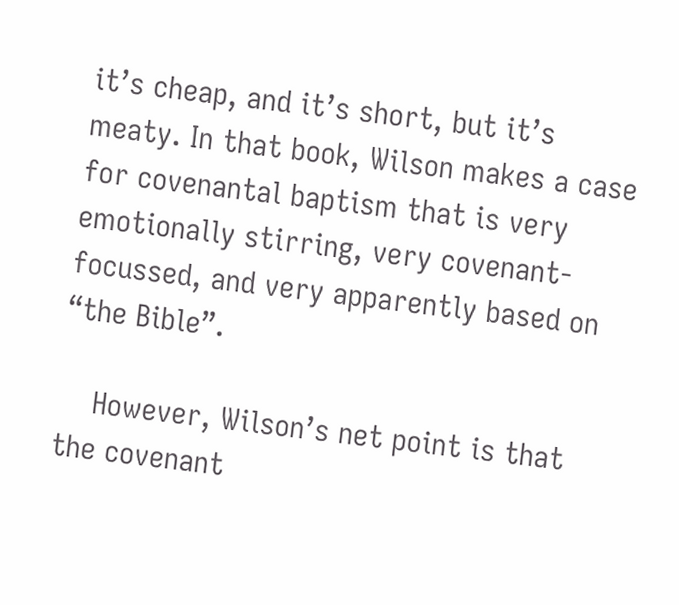it’s cheap, and it’s short, but it’s meaty. In that book, Wilson makes a case for covenantal baptism that is very emotionally stirring, very covenant-focussed, and very apparently based on “the Bible”.

    However, Wilson’s net point is that the covenant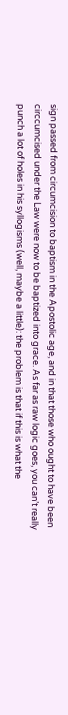sign passed from circumcision to baptism in the Apostolic age, and in that those who ought to have been circcumcised under the Law were now to be baptized into grace. As far as raw logic goes, you can’t really punch a lot of holes in his syllogisms (well, maybe a little): the problem is that if this is what the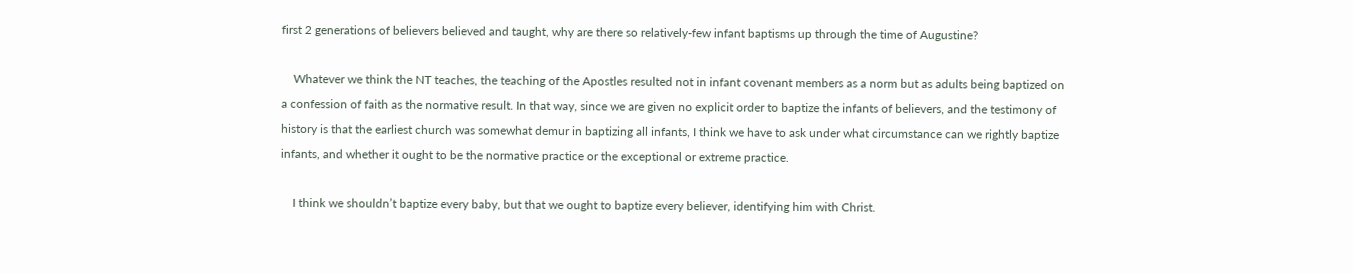first 2 generations of believers believed and taught, why are there so relatively-few infant baptisms up through the time of Augustine?

    Whatever we think the NT teaches, the teaching of the Apostles resulted not in infant covenant members as a norm but as adults being baptized on a confession of faith as the normative result. In that way, since we are given no explicit order to baptize the infants of believers, and the testimony of history is that the earliest church was somewhat demur in baptizing all infants, I think we have to ask under what circumstance can we rightly baptize infants, and whether it ought to be the normative practice or the exceptional or extreme practice.

    I think we shouldn’t baptize every baby, but that we ought to baptize every believer, identifying him with Christ.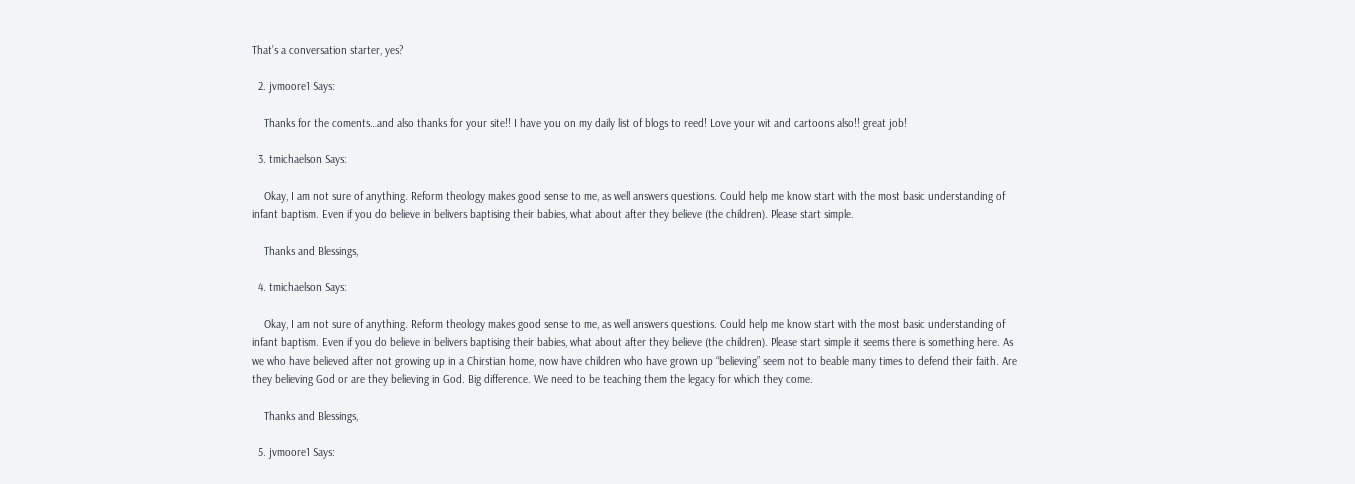That’s a conversation starter, yes?

  2. jvmoore1 Says:

    Thanks for the coments…and also thanks for your site!! I have you on my daily list of blogs to reed! Love your wit and cartoons also!! great job!

  3. tmichaelson Says:

    Okay, I am not sure of anything. Reform theology makes good sense to me, as well answers questions. Could help me know start with the most basic understanding of infant baptism. Even if you do believe in belivers baptising their babies, what about after they believe (the children). Please start simple.

    Thanks and Blessings,

  4. tmichaelson Says:

    Okay, I am not sure of anything. Reform theology makes good sense to me, as well answers questions. Could help me know start with the most basic understanding of infant baptism. Even if you do believe in belivers baptising their babies, what about after they believe (the children). Please start simple it seems there is something here. As we who have believed after not growing up in a Chirstian home, now have children who have grown up “believing” seem not to beable many times to defend their faith. Are they believing God or are they believing in God. Big difference. We need to be teaching them the legacy for which they come.

    Thanks and Blessings,

  5. jvmoore1 Says: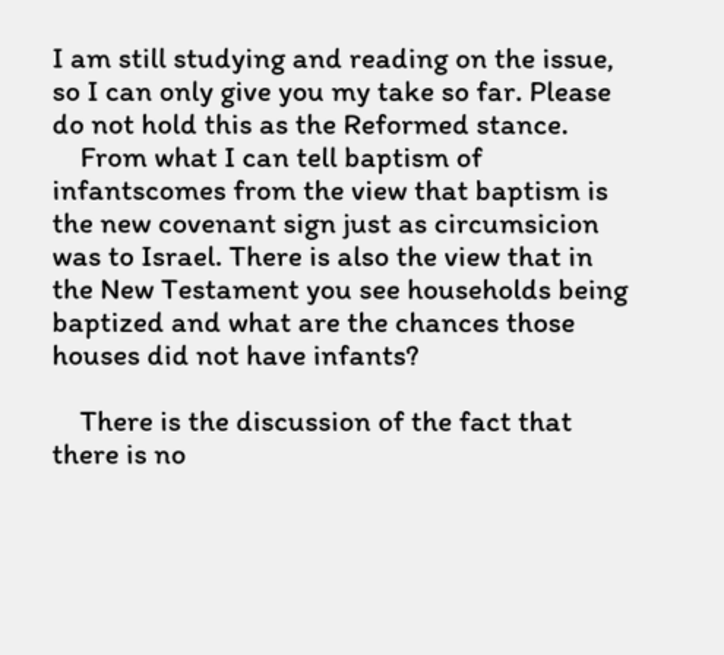I am still studying and reading on the issue, so I can only give you my take so far. Please do not hold this as the Reformed stance.
    From what I can tell baptism of infantscomes from the view that baptism is the new covenant sign just as circumsicion was to Israel. There is also the view that in the New Testament you see households being baptized and what are the chances those houses did not have infants?

    There is the discussion of the fact that there is no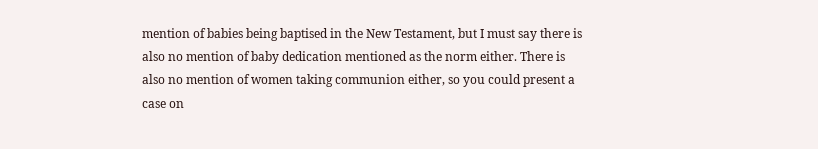mention of babies being baptised in the New Testament, but I must say there is also no mention of baby dedication mentioned as the norm either. There is also no mention of women taking communion either, so you could present a case on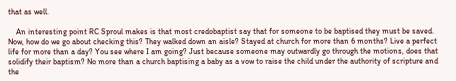that as well.

    An interesting point RC Sproul makes is that most credobaptist say that for someone to be baptised they must be saved. Now, how do we go about checking this? They walked down an aisle? Stayed at church for more than 6 months? Live a perfect life for more than a day? You see where I am going? Just because someone may outwardly go through the motions, does that solidify their baptism? No more than a church baptising a baby as a vow to raise the child under the authority of scripture and the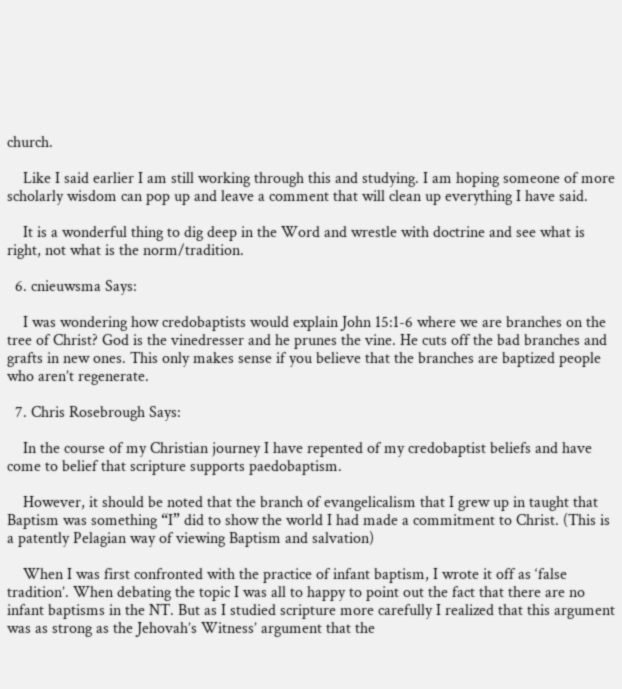church.

    Like I said earlier I am still working through this and studying. I am hoping someone of more scholarly wisdom can pop up and leave a comment that will clean up everything I have said.

    It is a wonderful thing to dig deep in the Word and wrestle with doctrine and see what is right, not what is the norm/tradition.

  6. cnieuwsma Says:

    I was wondering how credobaptists would explain John 15:1-6 where we are branches on the tree of Christ? God is the vinedresser and he prunes the vine. He cuts off the bad branches and grafts in new ones. This only makes sense if you believe that the branches are baptized people who aren’t regenerate.

  7. Chris Rosebrough Says:

    In the course of my Christian journey I have repented of my credobaptist beliefs and have come to belief that scripture supports paedobaptism.

    However, it should be noted that the branch of evangelicalism that I grew up in taught that Baptism was something “I” did to show the world I had made a commitment to Christ. (This is a patently Pelagian way of viewing Baptism and salvation)

    When I was first confronted with the practice of infant baptism, I wrote it off as ‘false tradition’. When debating the topic I was all to happy to point out the fact that there are no infant baptisms in the NT. But as I studied scripture more carefully I realized that this argument was as strong as the Jehovah’s Witness’ argument that the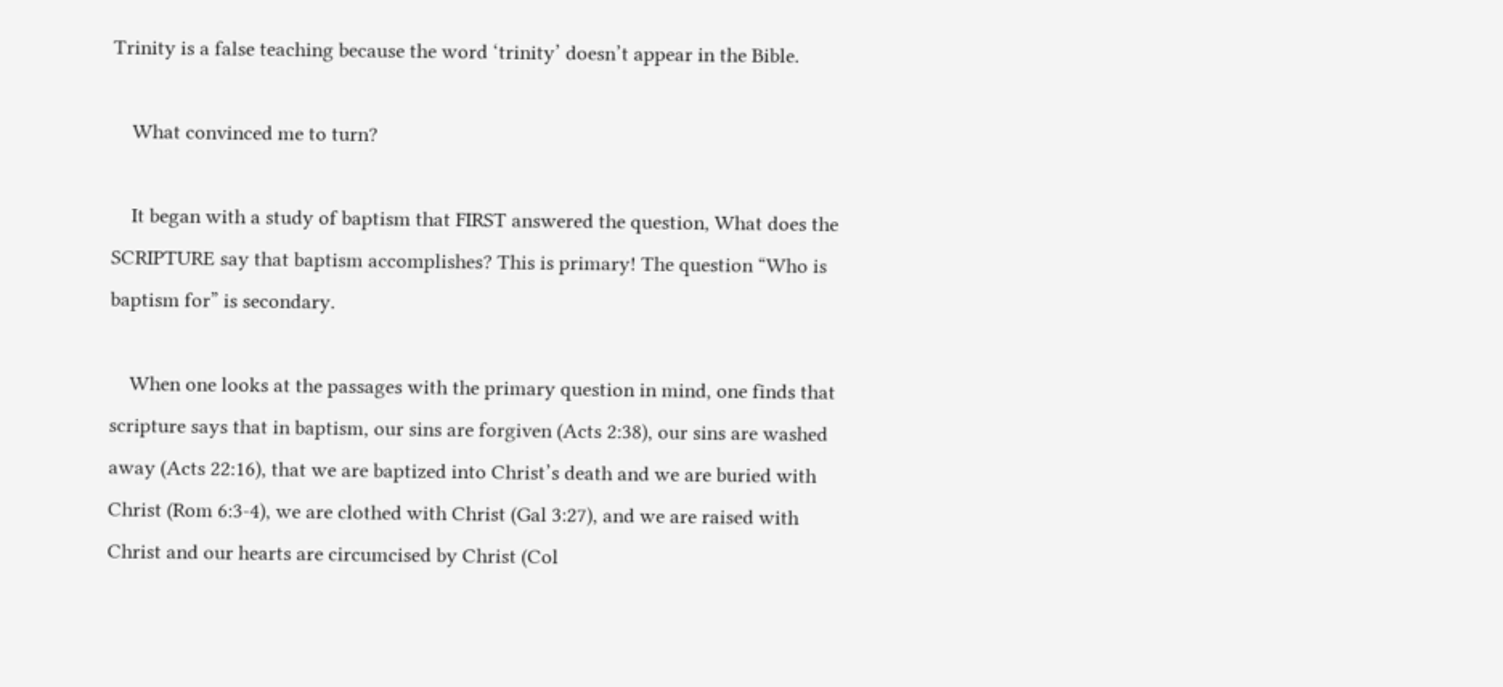Trinity is a false teaching because the word ‘trinity’ doesn’t appear in the Bible.

    What convinced me to turn?

    It began with a study of baptism that FIRST answered the question, What does the SCRIPTURE say that baptism accomplishes? This is primary! The question “Who is baptism for” is secondary.

    When one looks at the passages with the primary question in mind, one finds that scripture says that in baptism, our sins are forgiven (Acts 2:38), our sins are washed away (Acts 22:16), that we are baptized into Christ’s death and we are buried with Christ (Rom 6:3-4), we are clothed with Christ (Gal 3:27), and we are raised with Christ and our hearts are circumcised by Christ (Col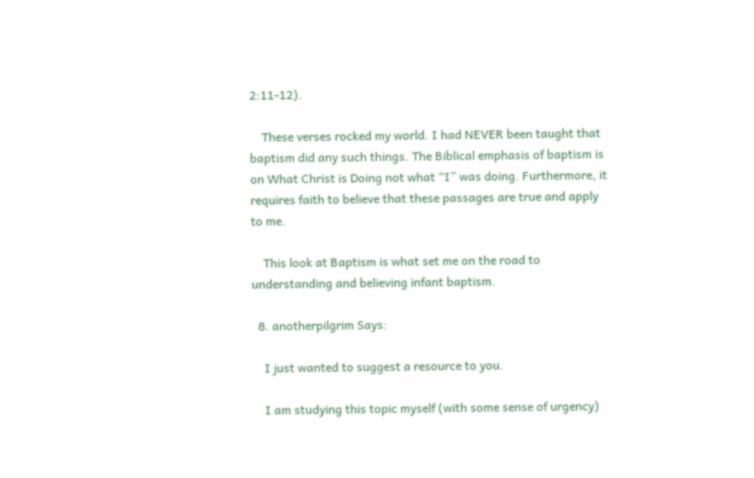2:11-12).

    These verses rocked my world. I had NEVER been taught that baptism did any such things. The Biblical emphasis of baptism is on What Christ is Doing not what “I” was doing. Furthermore, it requires faith to believe that these passages are true and apply to me.

    This look at Baptism is what set me on the road to understanding and believing infant baptism.

  8. anotherpilgrim Says:

    I just wanted to suggest a resource to you.

    I am studying this topic myself (with some sense of urgency)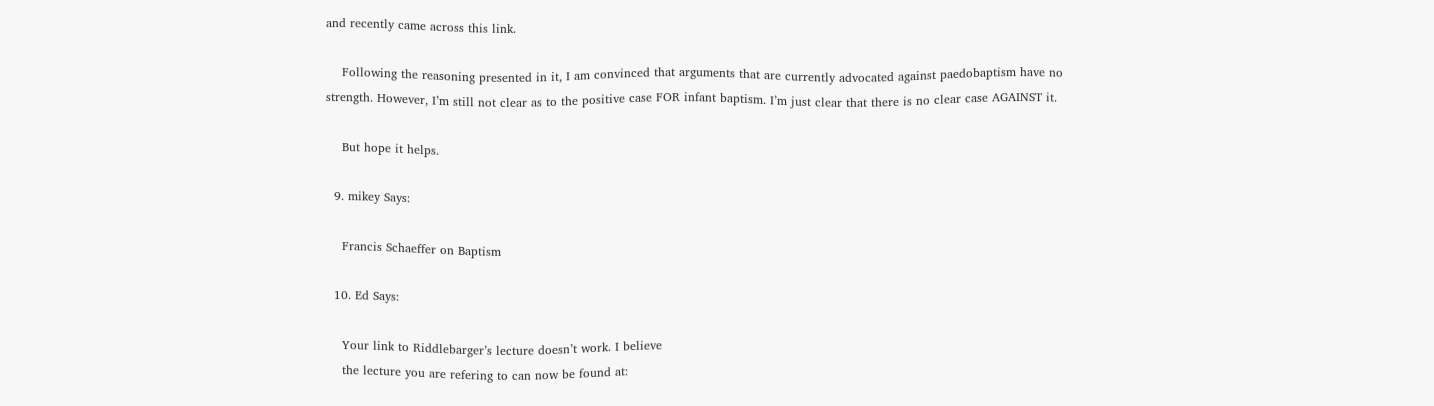and recently came across this link.

    Following the reasoning presented in it, I am convinced that arguments that are currently advocated against paedobaptism have no strength. However, I’m still not clear as to the positive case FOR infant baptism. I’m just clear that there is no clear case AGAINST it.

    But hope it helps.

  9. mikey Says:

    Francis Schaeffer on Baptism

  10. Ed Says:

    Your link to Riddlebarger’s lecture doesn’t work. I believe
    the lecture you are refering to can now be found at: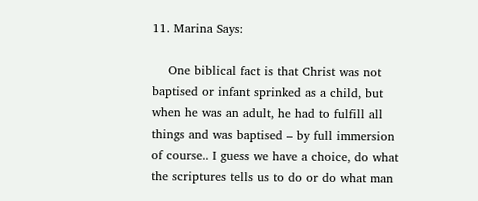11. Marina Says:

    One biblical fact is that Christ was not baptised or infant sprinked as a child, but when he was an adult, he had to fulfill all things and was baptised – by full immersion of course.. I guess we have a choice, do what the scriptures tells us to do or do what man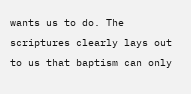wants us to do. The scriptures clearly lays out to us that baptism can only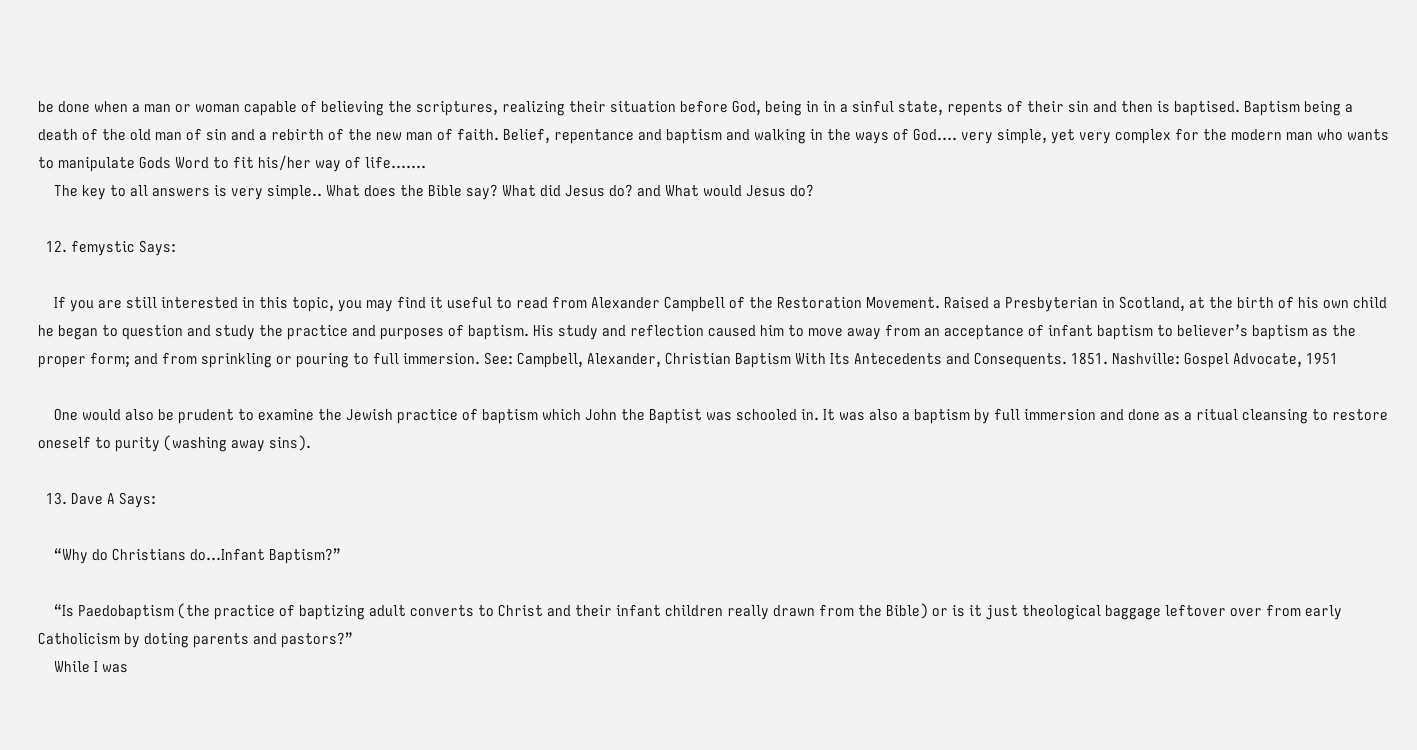be done when a man or woman capable of believing the scriptures, realizing their situation before God, being in in a sinful state, repents of their sin and then is baptised. Baptism being a death of the old man of sin and a rebirth of the new man of faith. Belief, repentance and baptism and walking in the ways of God…. very simple, yet very complex for the modern man who wants to manipulate Gods Word to fit his/her way of life…….
    The key to all answers is very simple.. What does the Bible say? What did Jesus do? and What would Jesus do?

  12. femystic Says:

    If you are still interested in this topic, you may find it useful to read from Alexander Campbell of the Restoration Movement. Raised a Presbyterian in Scotland, at the birth of his own child he began to question and study the practice and purposes of baptism. His study and reflection caused him to move away from an acceptance of infant baptism to believer’s baptism as the proper form; and from sprinkling or pouring to full immersion. See: Campbell, Alexander, Christian Baptism With Its Antecedents and Consequents. 1851. Nashville: Gospel Advocate, 1951

    One would also be prudent to examine the Jewish practice of baptism which John the Baptist was schooled in. It was also a baptism by full immersion and done as a ritual cleansing to restore oneself to purity (washing away sins).

  13. Dave A Says:

    “Why do Christians do…Infant Baptism?”

    “Is Paedobaptism (the practice of baptizing adult converts to Christ and their infant children really drawn from the Bible) or is it just theological baggage leftover over from early Catholicism by doting parents and pastors?”
    While I was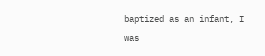baptized as an infant, I was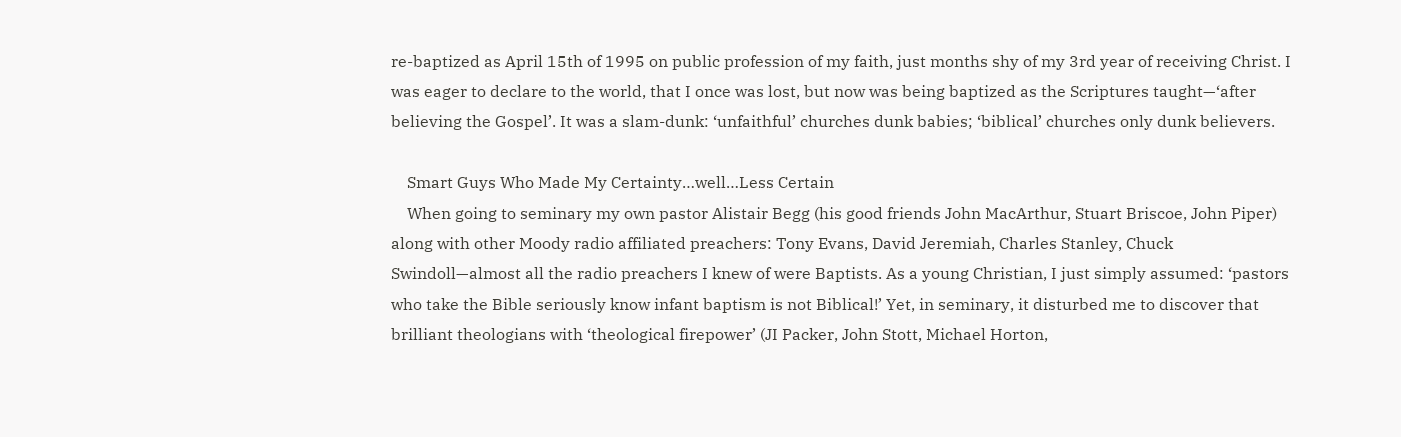re-baptized as April 15th of 1995 on public profession of my faith, just months shy of my 3rd year of receiving Christ. I was eager to declare to the world, that I once was lost, but now was being baptized as the Scriptures taught—‘after believing the Gospel’. It was a slam-dunk: ‘unfaithful’ churches dunk babies; ‘biblical’ churches only dunk believers.

    Smart Guys Who Made My Certainty…well…Less Certain
    When going to seminary my own pastor Alistair Begg (his good friends John MacArthur, Stuart Briscoe, John Piper) along with other Moody radio affiliated preachers: Tony Evans, David Jeremiah, Charles Stanley, Chuck Swindoll—almost all the radio preachers I knew of were Baptists. As a young Christian, I just simply assumed: ‘pastors who take the Bible seriously know infant baptism is not Biblical!’ Yet, in seminary, it disturbed me to discover that brilliant theologians with ‘theological firepower’ (JI Packer, John Stott, Michael Horton,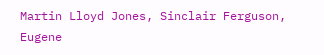Martin Lloyd Jones, Sinclair Ferguson, Eugene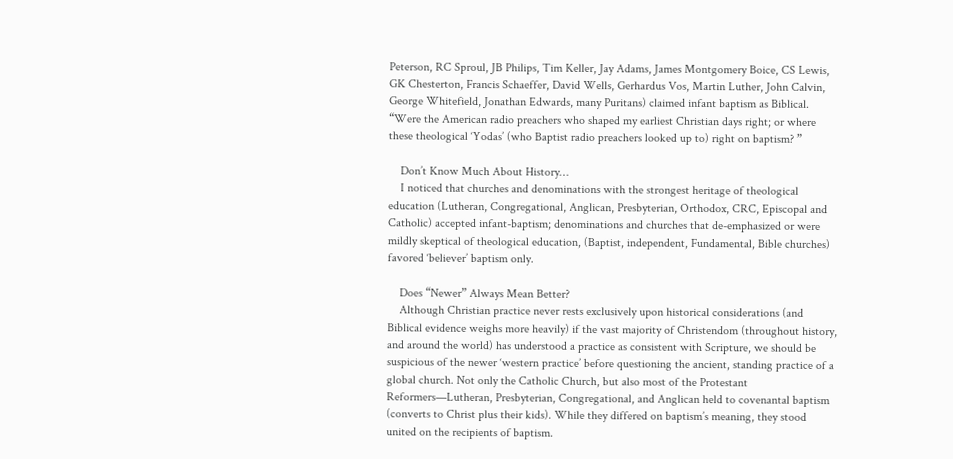Peterson, RC Sproul, JB Philips, Tim Keller, Jay Adams, James Montgomery Boice, CS Lewis, GK Chesterton, Francis Schaeffer, David Wells, Gerhardus Vos, Martin Luther, John Calvin, George Whitefield, Jonathan Edwards, many Puritans) claimed infant baptism as Biblical. “Were the American radio preachers who shaped my earliest Christian days right; or where these theological ‘Yodas’ (who Baptist radio preachers looked up to) right on baptism? ”

    Don’t Know Much About History…
    I noticed that churches and denominations with the strongest heritage of theological education (Lutheran, Congregational, Anglican, Presbyterian, Orthodox, CRC, Episcopal and Catholic) accepted infant-baptism; denominations and churches that de-emphasized or were mildly skeptical of theological education, (Baptist, independent, Fundamental, Bible churches) favored ‘believer’ baptism only.

    Does “Newer” Always Mean Better?
    Although Christian practice never rests exclusively upon historical considerations (and Biblical evidence weighs more heavily) if the vast majority of Christendom (throughout history, and around the world) has understood a practice as consistent with Scripture, we should be suspicious of the newer ‘western practice’ before questioning the ancient, standing practice of a global church. Not only the Catholic Church, but also most of the Protestant Reformers—Lutheran, Presbyterian, Congregational, and Anglican held to covenantal baptism (converts to Christ plus their kids). While they differed on baptism’s meaning, they stood united on the recipients of baptism.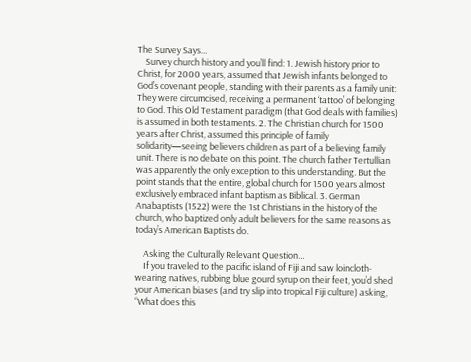The Survey Says…
    Survey church history and you’ll find: 1. Jewish history prior to Christ, for 2000 years, assumed that Jewish infants belonged to God’s covenant people, standing with their parents as a family unit: They were circumcised, receiving a permanent ‘tattoo’ of belonging to God. This Old Testament paradigm (that God deals with families) is assumed in both testaments. 2. The Christian church for 1500 years after Christ, assumed this principle of family solidarity—seeing believers children as part of a believing family unit. There is no debate on this point. The church father Tertullian was apparently the only exception to this understanding. But the point stands that the entire, global church for 1500 years almost exclusively embraced infant baptism as Biblical. 3. German Anabaptists (1522) were the 1st Christians in the history of the church, who baptized only adult believers for the same reasons as today’s American Baptists do.

    Asking the Culturally Relevant Question…
    If you traveled to the pacific island of Fiji and saw loincloth-wearing natives, rubbing blue gourd syrup on their feet, you’d shed your American biases (and try slip into tropical Fiji culture) asking, “What does this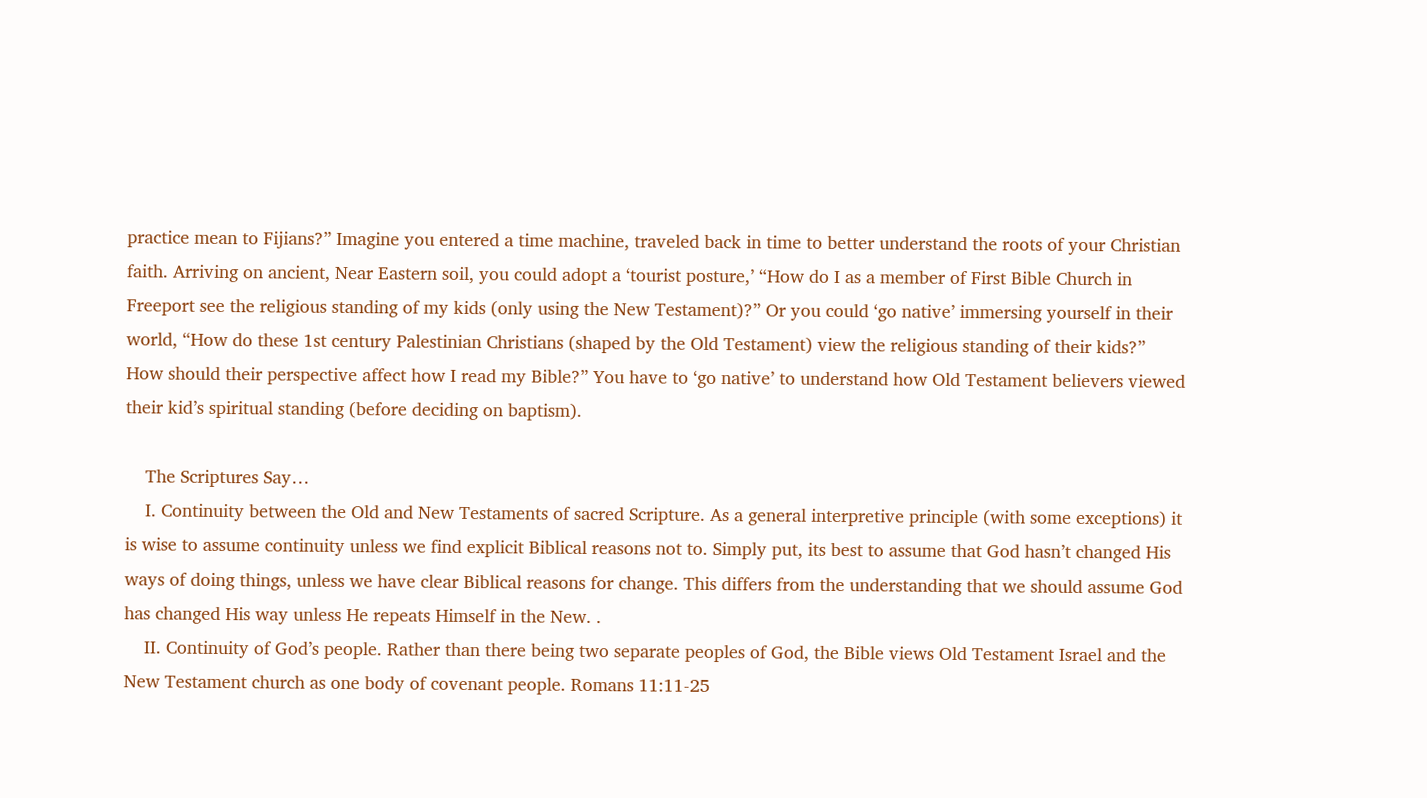practice mean to Fijians?” Imagine you entered a time machine, traveled back in time to better understand the roots of your Christian faith. Arriving on ancient, Near Eastern soil, you could adopt a ‘tourist posture,’ “How do I as a member of First Bible Church in Freeport see the religious standing of my kids (only using the New Testament)?” Or you could ‘go native’ immersing yourself in their world, “How do these 1st century Palestinian Christians (shaped by the Old Testament) view the religious standing of their kids?” How should their perspective affect how I read my Bible?” You have to ‘go native’ to understand how Old Testament believers viewed their kid’s spiritual standing (before deciding on baptism).

    The Scriptures Say…
    I. Continuity between the Old and New Testaments of sacred Scripture. As a general interpretive principle (with some exceptions) it is wise to assume continuity unless we find explicit Biblical reasons not to. Simply put, its best to assume that God hasn’t changed His ways of doing things, unless we have clear Biblical reasons for change. This differs from the understanding that we should assume God has changed His way unless He repeats Himself in the New. .
    II. Continuity of God’s people. Rather than there being two separate peoples of God, the Bible views Old Testament Israel and the New Testament church as one body of covenant people. Romans 11:11-25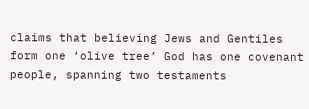claims that believing Jews and Gentiles form one ‘olive tree’ God has one covenant people, spanning two testaments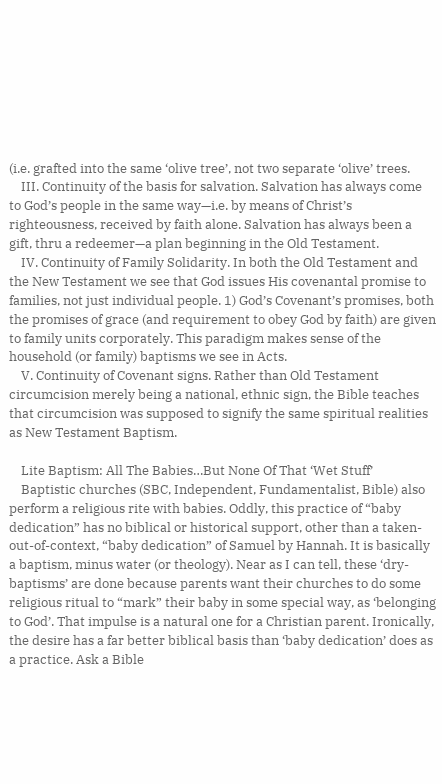(i.e. grafted into the same ‘olive tree’, not two separate ‘olive’ trees.
    III. Continuity of the basis for salvation. Salvation has always come to God’s people in the same way—i.e. by means of Christ’s righteousness, received by faith alone. Salvation has always been a gift, thru a redeemer—a plan beginning in the Old Testament.
    IV. Continuity of Family Solidarity. In both the Old Testament and the New Testament we see that God issues His covenantal promise to families, not just individual people. 1) God’s Covenant’s promises, both the promises of grace (and requirement to obey God by faith) are given to family units corporately. This paradigm makes sense of the household (or family) baptisms we see in Acts.
    V. Continuity of Covenant signs. Rather than Old Testament circumcision merely being a national, ethnic sign, the Bible teaches that circumcision was supposed to signify the same spiritual realities as New Testament Baptism.

    Lite Baptism: All The Babies…But None Of That ‘Wet Stuff’
    Baptistic churches (SBC, Independent, Fundamentalist, Bible) also perform a religious rite with babies. Oddly, this practice of “baby dedication” has no biblical or historical support, other than a taken-out-of-context, “baby dedication” of Samuel by Hannah. It is basically a baptism, minus water (or theology). Near as I can tell, these ‘dry-baptisms’ are done because parents want their churches to do some religious ritual to “mark” their baby in some special way, as ‘belonging to God’. That impulse is a natural one for a Christian parent. Ironically, the desire has a far better biblical basis than ‘baby dedication’ does as a practice. Ask a Bible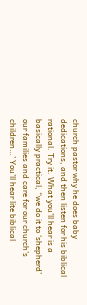church pastor why he does baby dedications, and then listen for his biblical rational. Try it. What you’ll hear is a basically practical, “we do it to ‘shepherd’ our families and care for our church’s children…’ You’ll hear lite biblical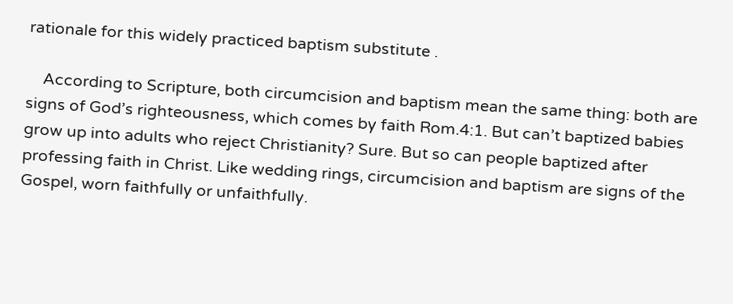rationale for this widely practiced baptism substitute .

    According to Scripture, both circumcision and baptism mean the same thing: both are signs of God’s righteousness, which comes by faith Rom.4:1. But can’t baptized babies grow up into adults who reject Christianity? Sure. But so can people baptized after professing faith in Christ. Like wedding rings, circumcision and baptism are signs of the Gospel, worn faithfully or unfaithfully.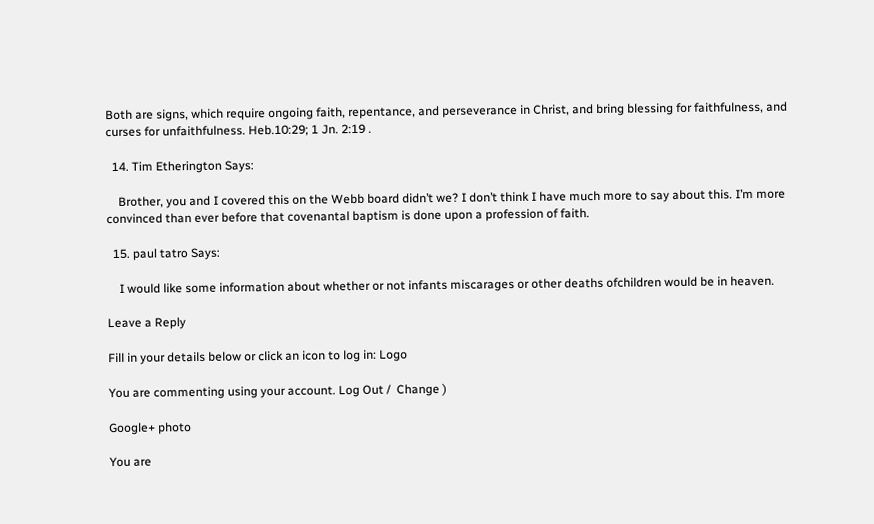Both are signs, which require ongoing faith, repentance, and perseverance in Christ, and bring blessing for faithfulness, and curses for unfaithfulness. Heb.10:29; 1 Jn. 2:19 .

  14. Tim Etherington Says:

    Brother, you and I covered this on the Webb board didn’t we? I don’t think I have much more to say about this. I’m more convinced than ever before that covenantal baptism is done upon a profession of faith.

  15. paul tatro Says:

    I would like some information about whether or not infants miscarages or other deaths ofchildren would be in heaven.

Leave a Reply

Fill in your details below or click an icon to log in: Logo

You are commenting using your account. Log Out /  Change )

Google+ photo

You are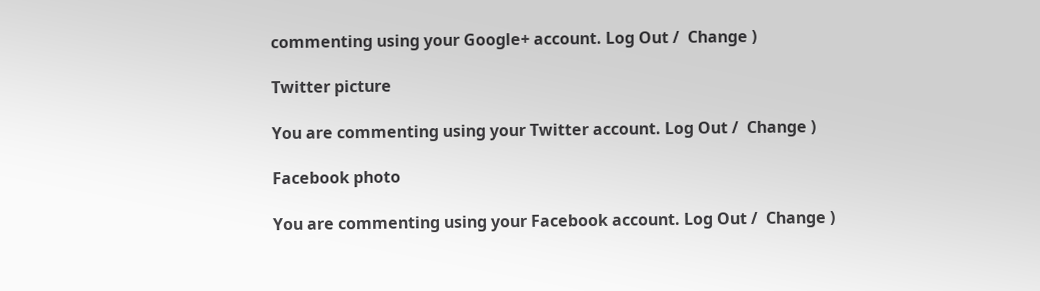commenting using your Google+ account. Log Out /  Change )

Twitter picture

You are commenting using your Twitter account. Log Out /  Change )

Facebook photo

You are commenting using your Facebook account. Log Out /  Change )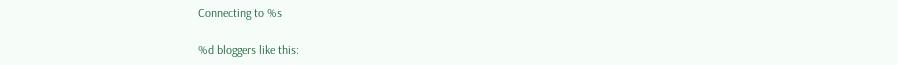Connecting to %s

%d bloggers like this: